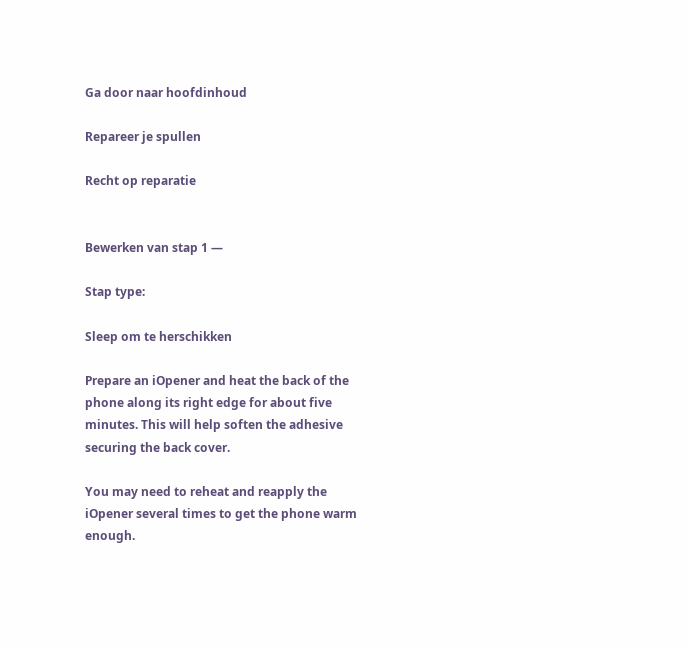Ga door naar hoofdinhoud

Repareer je spullen

Recht op reparatie


Bewerken van stap 1 —

Stap type:

Sleep om te herschikken

Prepare an iOpener and heat the back of the phone along its right edge for about five minutes. This will help soften the adhesive securing the back cover.

You may need to reheat and reapply the iOpener several times to get the phone warm enough.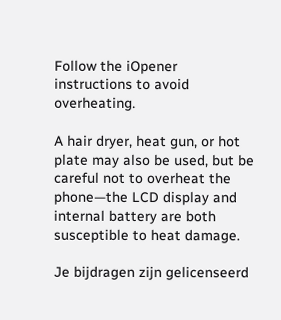Follow the iOpener instructions to avoid overheating.

A hair dryer, heat gun, or hot plate may also be used, but be careful not to overheat the phone—the LCD display and internal battery are both susceptible to heat damage.

Je bijdragen zijn gelicenseerd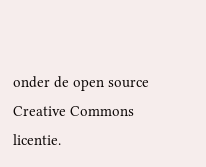onder de open source Creative Commons licentie.